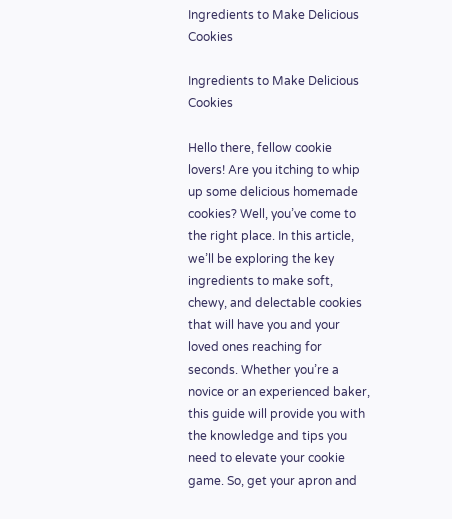Ingredients to Make Delicious Cookies

Ingredients to Make Delicious Cookies

Hello there, fellow cookie lovers! Are you itching to whip up some delicious homemade cookies? Well, you’ve come to the right place. In this article, we’ll be exploring the key ingredients to make soft, chewy, and delectable cookies that will have you and your loved ones reaching for seconds. Whether you’re a novice or an experienced baker, this guide will provide you with the knowledge and tips you need to elevate your cookie game. So, get your apron and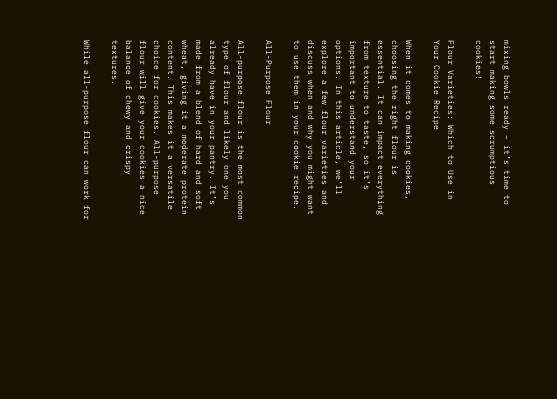mixing bowls ready – it’s time to start making some scrumptious cookies!

Flour Varieties: Which to Use in Your Cookie Recipe

When it comes to making cookies, choosing the right flour is essential. It can impact everything from texture to taste, so it’s important to understand your options. In this article, we’ll explore a few flour varieties and discuss when and why you might want to use them in your cookie recipe.

All-Purpose Flour

All-purpose flour is the most common type of flour and likely one you already have in your pantry. It’s made from a blend of hard and soft wheat, giving it a moderate protein content. This makes it a versatile choice for cookies. All-purpose flour will give your cookies a nice balance of chewy and crispy textures.

While all-purpose flour can work for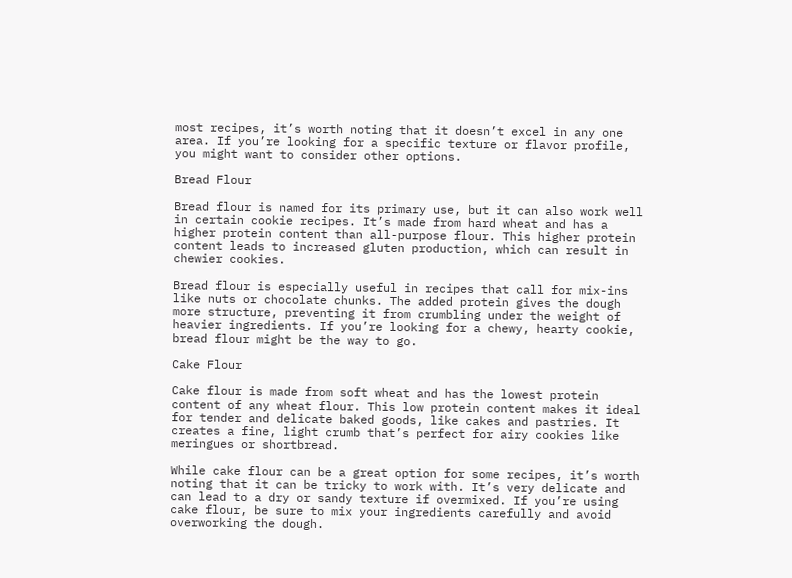most recipes, it’s worth noting that it doesn’t excel in any one area. If you’re looking for a specific texture or flavor profile, you might want to consider other options.

Bread Flour

Bread flour is named for its primary use, but it can also work well in certain cookie recipes. It’s made from hard wheat and has a higher protein content than all-purpose flour. This higher protein content leads to increased gluten production, which can result in chewier cookies.

Bread flour is especially useful in recipes that call for mix-ins like nuts or chocolate chunks. The added protein gives the dough more structure, preventing it from crumbling under the weight of heavier ingredients. If you’re looking for a chewy, hearty cookie, bread flour might be the way to go.

Cake Flour

Cake flour is made from soft wheat and has the lowest protein content of any wheat flour. This low protein content makes it ideal for tender and delicate baked goods, like cakes and pastries. It creates a fine, light crumb that’s perfect for airy cookies like meringues or shortbread.

While cake flour can be a great option for some recipes, it’s worth noting that it can be tricky to work with. It’s very delicate and can lead to a dry or sandy texture if overmixed. If you’re using cake flour, be sure to mix your ingredients carefully and avoid overworking the dough.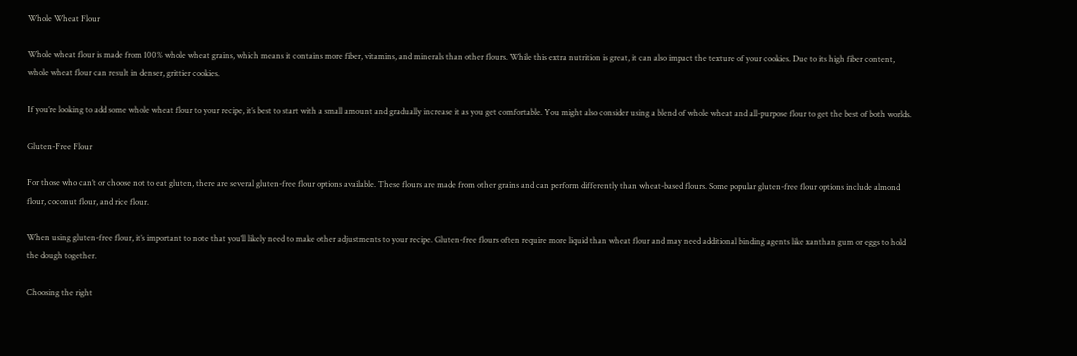Whole Wheat Flour

Whole wheat flour is made from 100% whole wheat grains, which means it contains more fiber, vitamins, and minerals than other flours. While this extra nutrition is great, it can also impact the texture of your cookies. Due to its high fiber content, whole wheat flour can result in denser, grittier cookies.

If you’re looking to add some whole wheat flour to your recipe, it’s best to start with a small amount and gradually increase it as you get comfortable. You might also consider using a blend of whole wheat and all-purpose flour to get the best of both worlds.

Gluten-Free Flour

For those who can’t or choose not to eat gluten, there are several gluten-free flour options available. These flours are made from other grains and can perform differently than wheat-based flours. Some popular gluten-free flour options include almond flour, coconut flour, and rice flour.

When using gluten-free flour, it’s important to note that you’ll likely need to make other adjustments to your recipe. Gluten-free flours often require more liquid than wheat flour and may need additional binding agents like xanthan gum or eggs to hold the dough together.

Choosing the right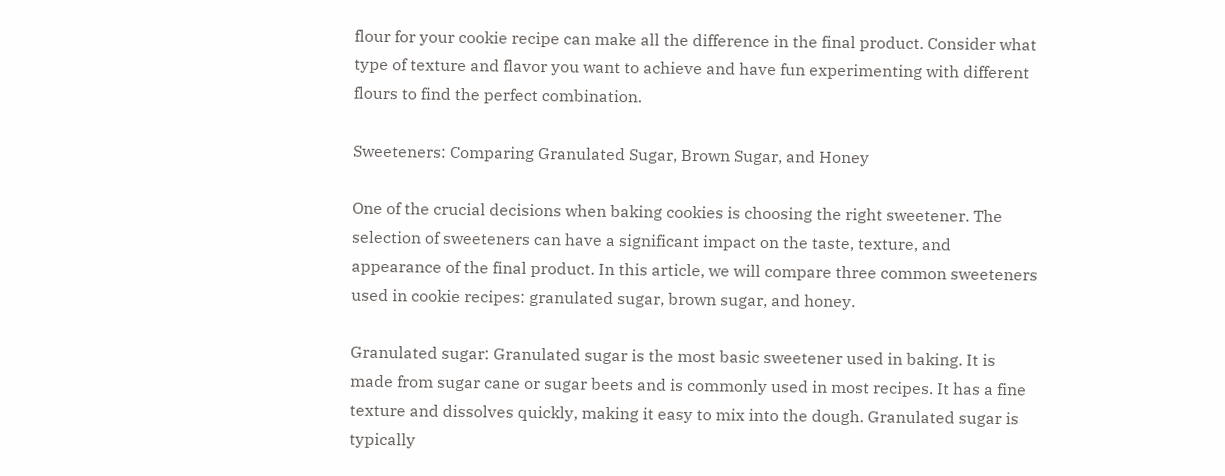flour for your cookie recipe can make all the difference in the final product. Consider what type of texture and flavor you want to achieve and have fun experimenting with different flours to find the perfect combination.

Sweeteners: Comparing Granulated Sugar, Brown Sugar, and Honey

One of the crucial decisions when baking cookies is choosing the right sweetener. The selection of sweeteners can have a significant impact on the taste, texture, and appearance of the final product. In this article, we will compare three common sweeteners used in cookie recipes: granulated sugar, brown sugar, and honey.

Granulated sugar: Granulated sugar is the most basic sweetener used in baking. It is made from sugar cane or sugar beets and is commonly used in most recipes. It has a fine texture and dissolves quickly, making it easy to mix into the dough. Granulated sugar is typically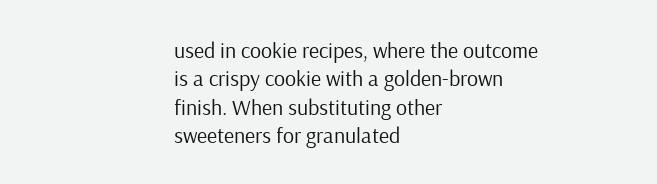used in cookie recipes, where the outcome is a crispy cookie with a golden-brown finish. When substituting other sweeteners for granulated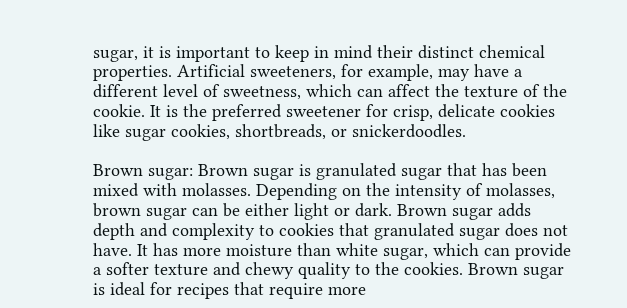sugar, it is important to keep in mind their distinct chemical properties. Artificial sweeteners, for example, may have a different level of sweetness, which can affect the texture of the cookie. It is the preferred sweetener for crisp, delicate cookies like sugar cookies, shortbreads, or snickerdoodles.

Brown sugar: Brown sugar is granulated sugar that has been mixed with molasses. Depending on the intensity of molasses, brown sugar can be either light or dark. Brown sugar adds depth and complexity to cookies that granulated sugar does not have. It has more moisture than white sugar, which can provide a softer texture and chewy quality to the cookies. Brown sugar is ideal for recipes that require more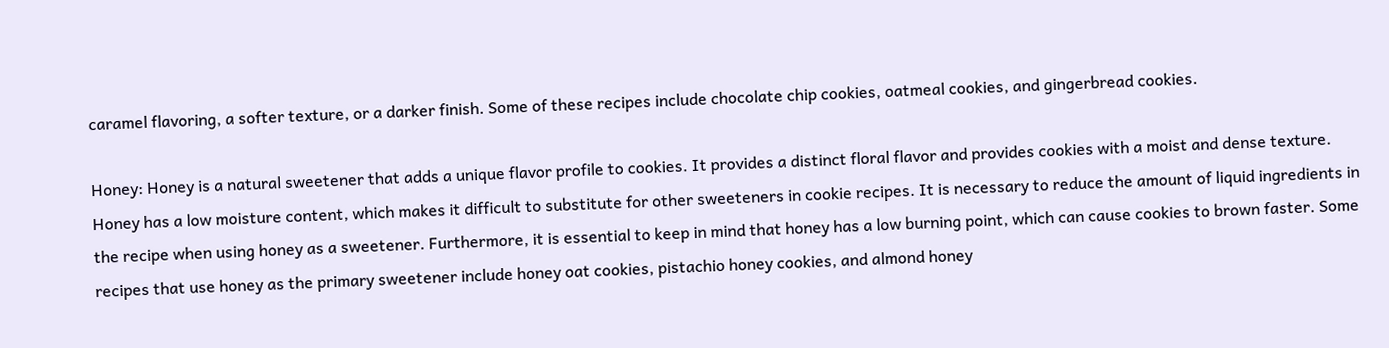caramel flavoring, a softer texture, or a darker finish. Some of these recipes include chocolate chip cookies, oatmeal cookies, and gingerbread cookies.

Honey: Honey is a natural sweetener that adds a unique flavor profile to cookies. It provides a distinct floral flavor and provides cookies with a moist and dense texture. Honey has a low moisture content, which makes it difficult to substitute for other sweeteners in cookie recipes. It is necessary to reduce the amount of liquid ingredients in the recipe when using honey as a sweetener. Furthermore, it is essential to keep in mind that honey has a low burning point, which can cause cookies to brown faster. Some recipes that use honey as the primary sweetener include honey oat cookies, pistachio honey cookies, and almond honey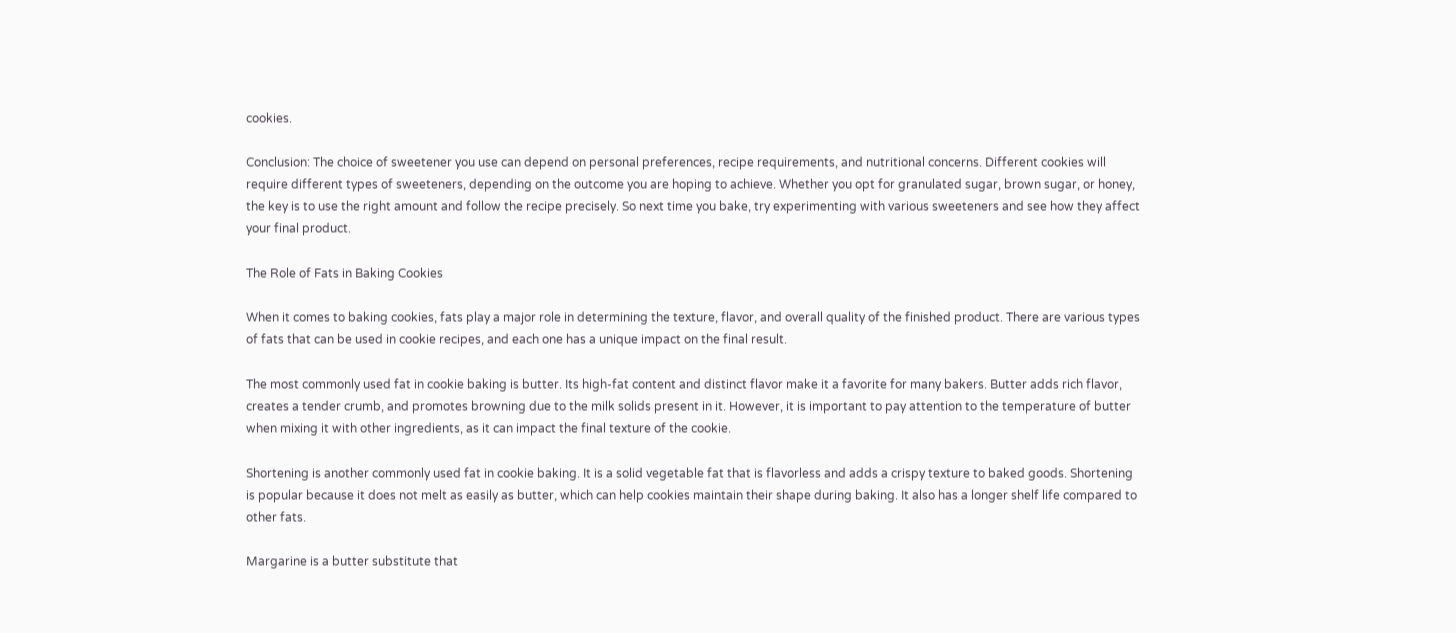cookies.

Conclusion: The choice of sweetener you use can depend on personal preferences, recipe requirements, and nutritional concerns. Different cookies will require different types of sweeteners, depending on the outcome you are hoping to achieve. Whether you opt for granulated sugar, brown sugar, or honey, the key is to use the right amount and follow the recipe precisely. So next time you bake, try experimenting with various sweeteners and see how they affect your final product.

The Role of Fats in Baking Cookies

When it comes to baking cookies, fats play a major role in determining the texture, flavor, and overall quality of the finished product. There are various types of fats that can be used in cookie recipes, and each one has a unique impact on the final result.

The most commonly used fat in cookie baking is butter. Its high-fat content and distinct flavor make it a favorite for many bakers. Butter adds rich flavor, creates a tender crumb, and promotes browning due to the milk solids present in it. However, it is important to pay attention to the temperature of butter when mixing it with other ingredients, as it can impact the final texture of the cookie.

Shortening is another commonly used fat in cookie baking. It is a solid vegetable fat that is flavorless and adds a crispy texture to baked goods. Shortening is popular because it does not melt as easily as butter, which can help cookies maintain their shape during baking. It also has a longer shelf life compared to other fats.

Margarine is a butter substitute that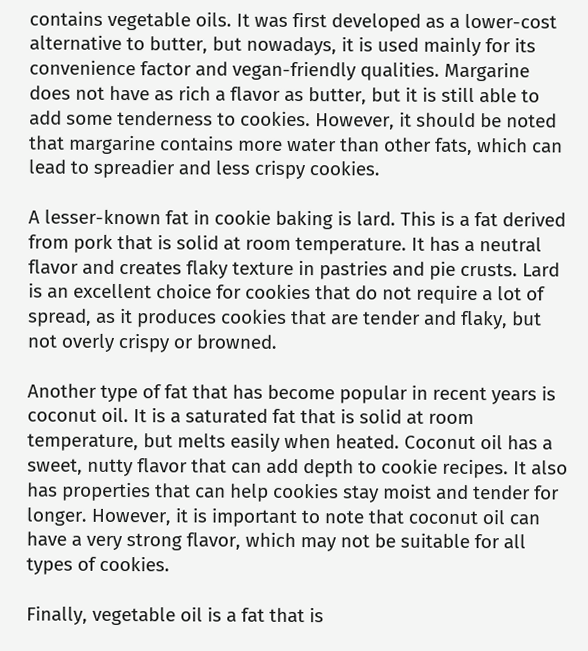contains vegetable oils. It was first developed as a lower-cost alternative to butter, but nowadays, it is used mainly for its convenience factor and vegan-friendly qualities. Margarine does not have as rich a flavor as butter, but it is still able to add some tenderness to cookies. However, it should be noted that margarine contains more water than other fats, which can lead to spreadier and less crispy cookies.

A lesser-known fat in cookie baking is lard. This is a fat derived from pork that is solid at room temperature. It has a neutral flavor and creates flaky texture in pastries and pie crusts. Lard is an excellent choice for cookies that do not require a lot of spread, as it produces cookies that are tender and flaky, but not overly crispy or browned.

Another type of fat that has become popular in recent years is coconut oil. It is a saturated fat that is solid at room temperature, but melts easily when heated. Coconut oil has a sweet, nutty flavor that can add depth to cookie recipes. It also has properties that can help cookies stay moist and tender for longer. However, it is important to note that coconut oil can have a very strong flavor, which may not be suitable for all types of cookies.

Finally, vegetable oil is a fat that is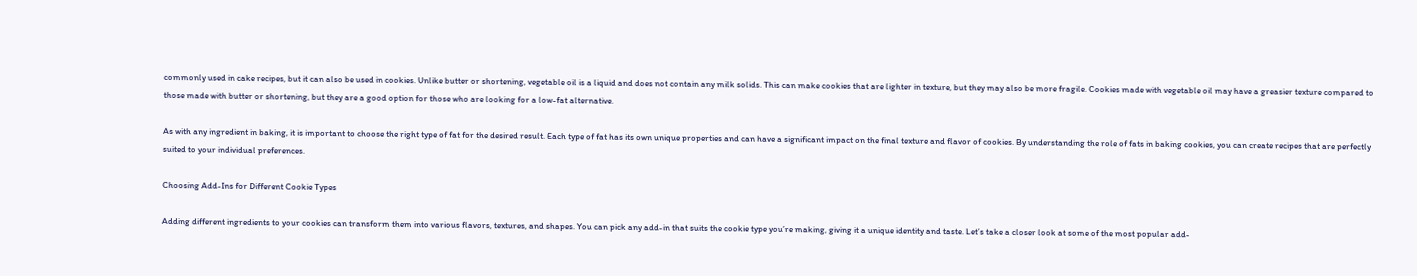commonly used in cake recipes, but it can also be used in cookies. Unlike butter or shortening, vegetable oil is a liquid and does not contain any milk solids. This can make cookies that are lighter in texture, but they may also be more fragile. Cookies made with vegetable oil may have a greasier texture compared to those made with butter or shortening, but they are a good option for those who are looking for a low-fat alternative.

As with any ingredient in baking, it is important to choose the right type of fat for the desired result. Each type of fat has its own unique properties and can have a significant impact on the final texture and flavor of cookies. By understanding the role of fats in baking cookies, you can create recipes that are perfectly suited to your individual preferences.

Choosing Add-Ins for Different Cookie Types

Adding different ingredients to your cookies can transform them into various flavors, textures, and shapes. You can pick any add-in that suits the cookie type you’re making, giving it a unique identity and taste. Let’s take a closer look at some of the most popular add-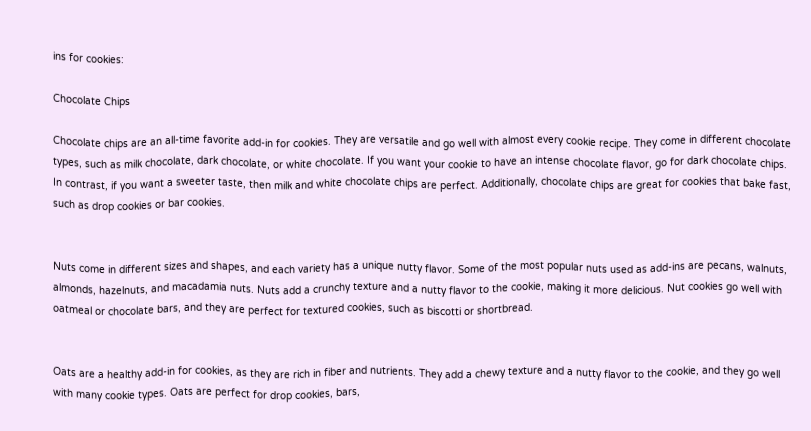ins for cookies:

Chocolate Chips

Chocolate chips are an all-time favorite add-in for cookies. They are versatile and go well with almost every cookie recipe. They come in different chocolate types, such as milk chocolate, dark chocolate, or white chocolate. If you want your cookie to have an intense chocolate flavor, go for dark chocolate chips. In contrast, if you want a sweeter taste, then milk and white chocolate chips are perfect. Additionally, chocolate chips are great for cookies that bake fast, such as drop cookies or bar cookies.


Nuts come in different sizes and shapes, and each variety has a unique nutty flavor. Some of the most popular nuts used as add-ins are pecans, walnuts, almonds, hazelnuts, and macadamia nuts. Nuts add a crunchy texture and a nutty flavor to the cookie, making it more delicious. Nut cookies go well with oatmeal or chocolate bars, and they are perfect for textured cookies, such as biscotti or shortbread.


Oats are a healthy add-in for cookies, as they are rich in fiber and nutrients. They add a chewy texture and a nutty flavor to the cookie, and they go well with many cookie types. Oats are perfect for drop cookies, bars,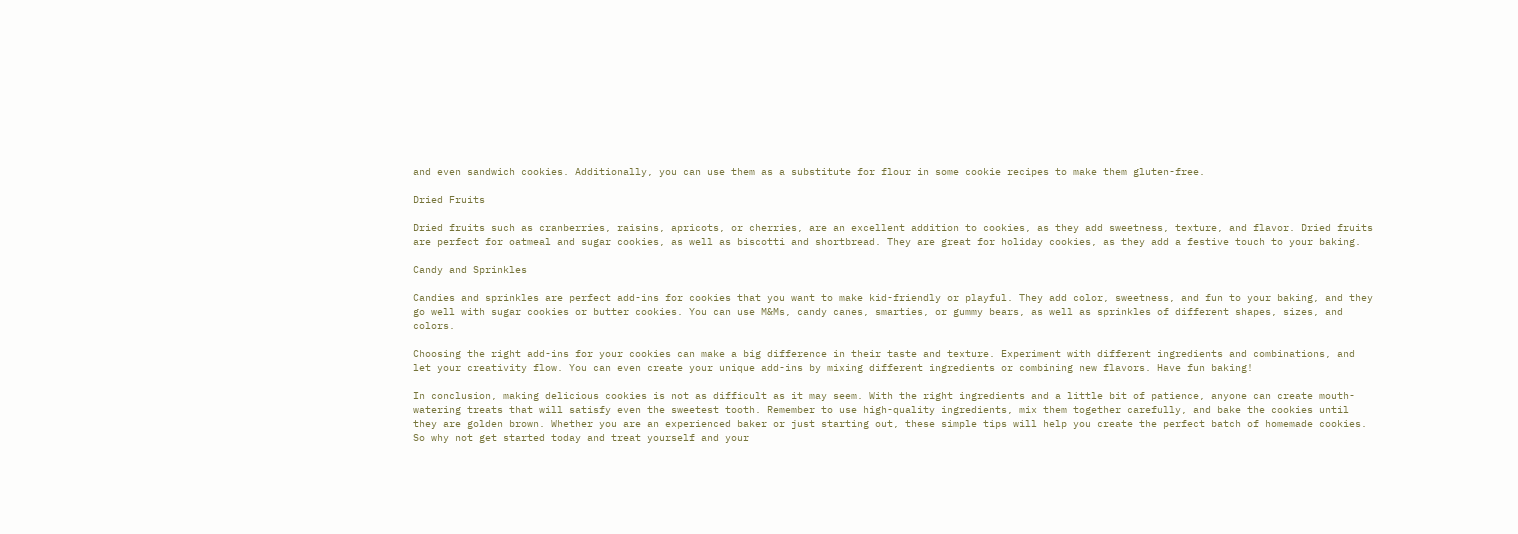and even sandwich cookies. Additionally, you can use them as a substitute for flour in some cookie recipes to make them gluten-free.

Dried Fruits

Dried fruits such as cranberries, raisins, apricots, or cherries, are an excellent addition to cookies, as they add sweetness, texture, and flavor. Dried fruits are perfect for oatmeal and sugar cookies, as well as biscotti and shortbread. They are great for holiday cookies, as they add a festive touch to your baking.

Candy and Sprinkles

Candies and sprinkles are perfect add-ins for cookies that you want to make kid-friendly or playful. They add color, sweetness, and fun to your baking, and they go well with sugar cookies or butter cookies. You can use M&Ms, candy canes, smarties, or gummy bears, as well as sprinkles of different shapes, sizes, and colors.

Choosing the right add-ins for your cookies can make a big difference in their taste and texture. Experiment with different ingredients and combinations, and let your creativity flow. You can even create your unique add-ins by mixing different ingredients or combining new flavors. Have fun baking!

In conclusion, making delicious cookies is not as difficult as it may seem. With the right ingredients and a little bit of patience, anyone can create mouth-watering treats that will satisfy even the sweetest tooth. Remember to use high-quality ingredients, mix them together carefully, and bake the cookies until they are golden brown. Whether you are an experienced baker or just starting out, these simple tips will help you create the perfect batch of homemade cookies. So why not get started today and treat yourself and your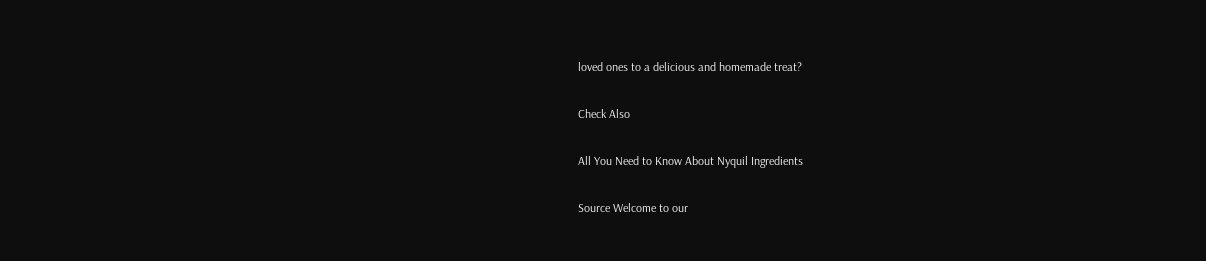loved ones to a delicious and homemade treat?

Check Also

All You Need to Know About Nyquil Ingredients

Source Welcome to our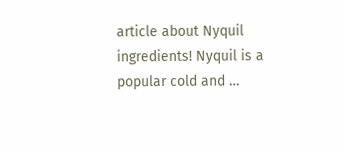article about Nyquil ingredients! Nyquil is a popular cold and …